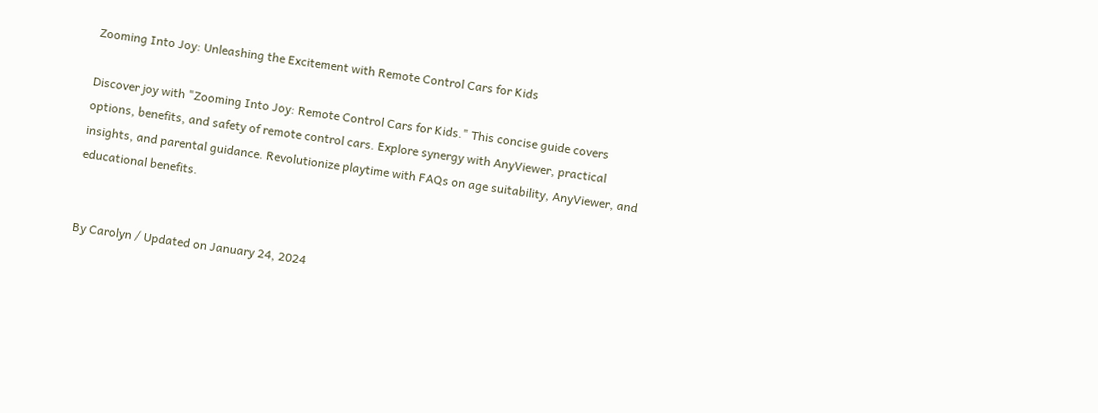Zooming Into Joy: Unleashing the Excitement with Remote Control Cars for Kids

Discover joy with "Zooming Into Joy: Remote Control Cars for Kids." This concise guide covers options, benefits, and safety of remote control cars. Explore synergy with AnyViewer, practical insights, and parental guidance. Revolutionize playtime with FAQs on age suitability, AnyViewer, and educational benefits.


By Carolyn / Updated on January 24, 2024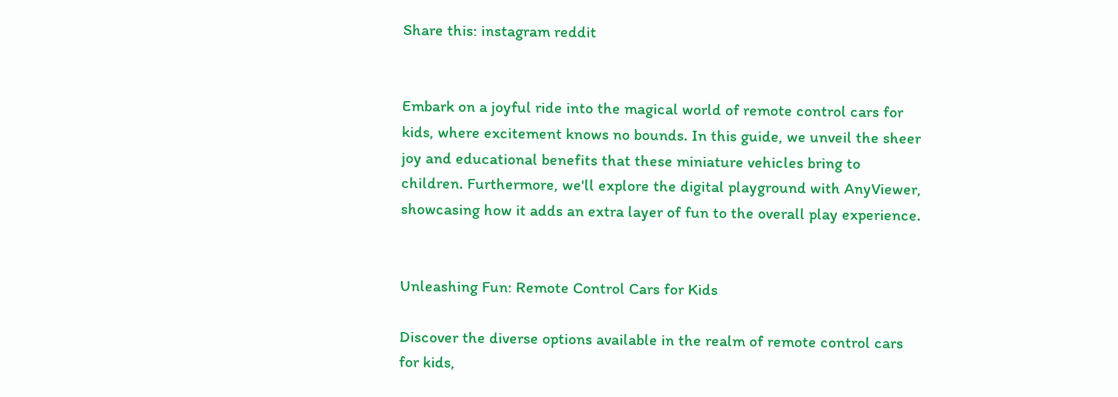Share this: instagram reddit


Embark on a joyful ride into the magical world of remote control cars for kids, where excitement knows no bounds. In this guide, we unveil the sheer joy and educational benefits that these miniature vehicles bring to children. Furthermore, we'll explore the digital playground with AnyViewer, showcasing how it adds an extra layer of fun to the overall play experience.


Unleashing Fun: Remote Control Cars for Kids

Discover the diverse options available in the realm of remote control cars for kids,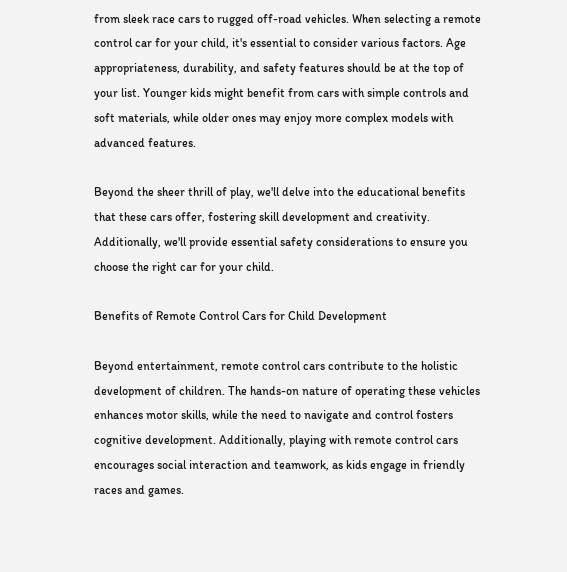from sleek race cars to rugged off-road vehicles. When selecting a remote control car for your child, it's essential to consider various factors. Age appropriateness, durability, and safety features should be at the top of your list. Younger kids might benefit from cars with simple controls and soft materials, while older ones may enjoy more complex models with advanced features.

Beyond the sheer thrill of play, we'll delve into the educational benefits that these cars offer, fostering skill development and creativity. Additionally, we'll provide essential safety considerations to ensure you choose the right car for your child.

Benefits of Remote Control Cars for Child Development

Beyond entertainment, remote control cars contribute to the holistic development of children. The hands-on nature of operating these vehicles enhances motor skills, while the need to navigate and control fosters cognitive development. Additionally, playing with remote control cars encourages social interaction and teamwork, as kids engage in friendly races and games.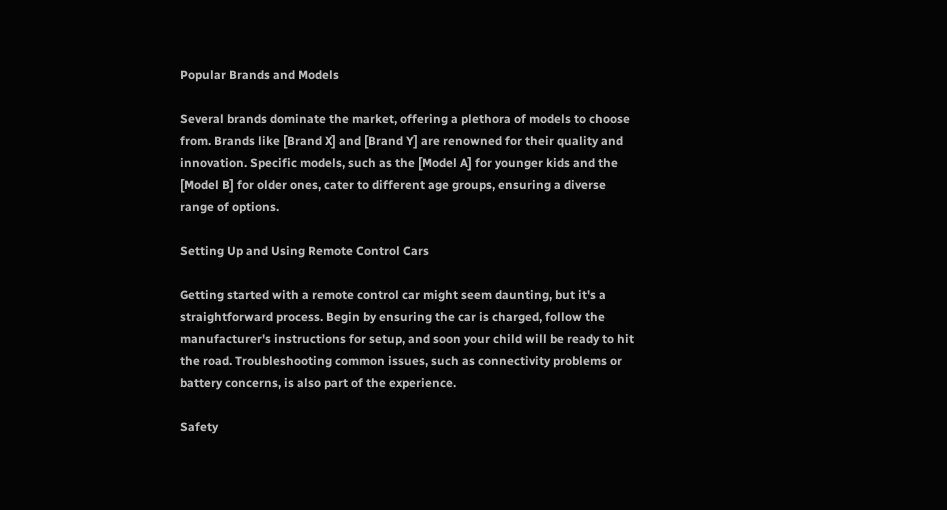Popular Brands and Models

Several brands dominate the market, offering a plethora of models to choose from. Brands like [Brand X] and [Brand Y] are renowned for their quality and innovation. Specific models, such as the [Model A] for younger kids and the [Model B] for older ones, cater to different age groups, ensuring a diverse range of options.

Setting Up and Using Remote Control Cars

Getting started with a remote control car might seem daunting, but it's a straightforward process. Begin by ensuring the car is charged, follow the manufacturer's instructions for setup, and soon your child will be ready to hit the road. Troubleshooting common issues, such as connectivity problems or battery concerns, is also part of the experience.

Safety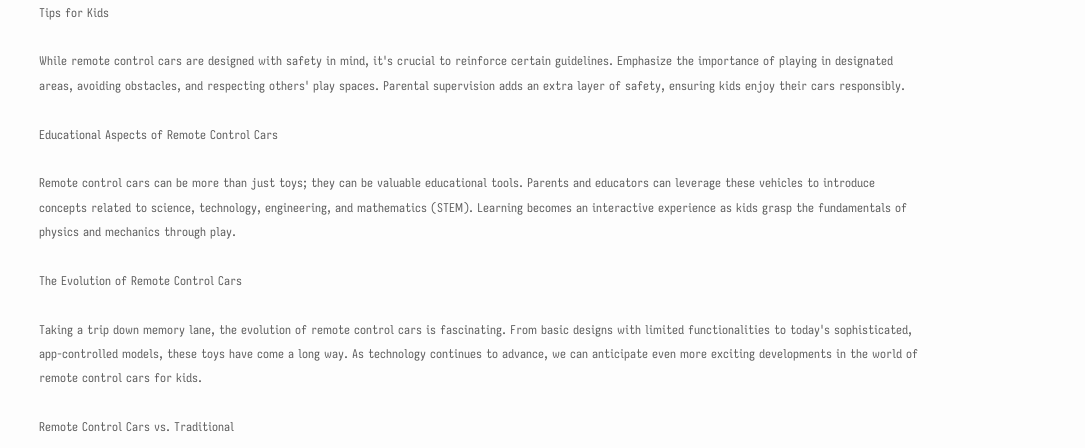Tips for Kids

While remote control cars are designed with safety in mind, it's crucial to reinforce certain guidelines. Emphasize the importance of playing in designated areas, avoiding obstacles, and respecting others' play spaces. Parental supervision adds an extra layer of safety, ensuring kids enjoy their cars responsibly.

Educational Aspects of Remote Control Cars

Remote control cars can be more than just toys; they can be valuable educational tools. Parents and educators can leverage these vehicles to introduce concepts related to science, technology, engineering, and mathematics (STEM). Learning becomes an interactive experience as kids grasp the fundamentals of physics and mechanics through play.

The Evolution of Remote Control Cars

Taking a trip down memory lane, the evolution of remote control cars is fascinating. From basic designs with limited functionalities to today's sophisticated, app-controlled models, these toys have come a long way. As technology continues to advance, we can anticipate even more exciting developments in the world of remote control cars for kids.

Remote Control Cars vs. Traditional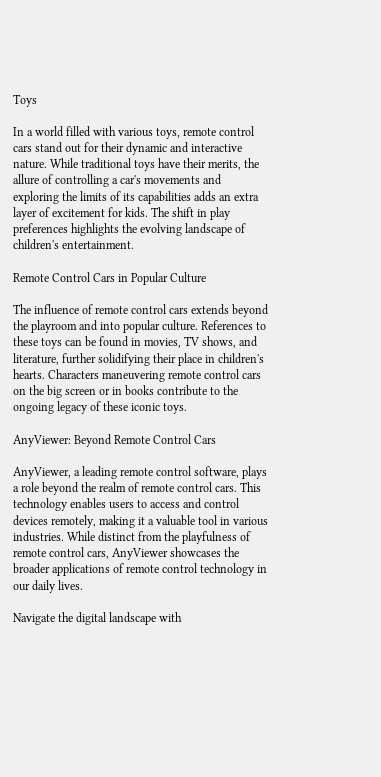Toys

In a world filled with various toys, remote control cars stand out for their dynamic and interactive nature. While traditional toys have their merits, the allure of controlling a car's movements and exploring the limits of its capabilities adds an extra layer of excitement for kids. The shift in play preferences highlights the evolving landscape of children's entertainment.

Remote Control Cars in Popular Culture

The influence of remote control cars extends beyond the playroom and into popular culture. References to these toys can be found in movies, TV shows, and literature, further solidifying their place in children's hearts. Characters maneuvering remote control cars on the big screen or in books contribute to the ongoing legacy of these iconic toys.

AnyViewer: Beyond Remote Control Cars

AnyViewer, a leading remote control software, plays a role beyond the realm of remote control cars. This technology enables users to access and control devices remotely, making it a valuable tool in various industries. While distinct from the playfulness of remote control cars, AnyViewer showcases the broader applications of remote control technology in our daily lives.

Navigate the digital landscape with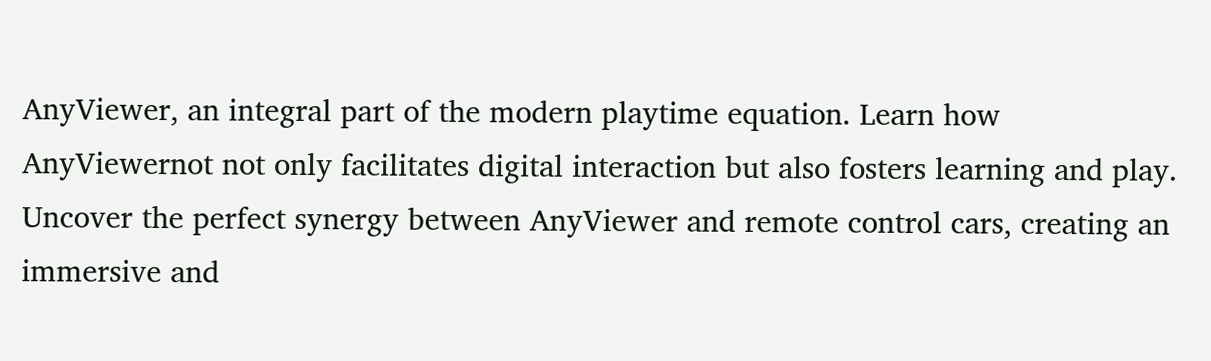AnyViewer, an integral part of the modern playtime equation. Learn how AnyViewernot not only facilitates digital interaction but also fosters learning and play. Uncover the perfect synergy between AnyViewer and remote control cars, creating an immersive and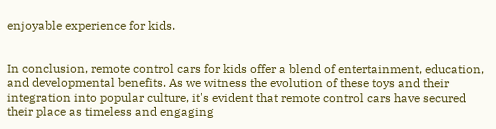enjoyable experience for kids.


In conclusion, remote control cars for kids offer a blend of entertainment, education, and developmental benefits. As we witness the evolution of these toys and their integration into popular culture, it's evident that remote control cars have secured their place as timeless and engaging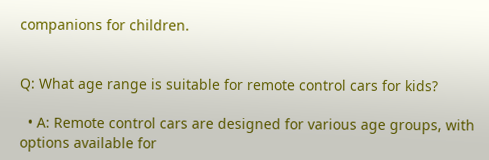companions for children.


Q: What age range is suitable for remote control cars for kids?

  • A: Remote control cars are designed for various age groups, with options available for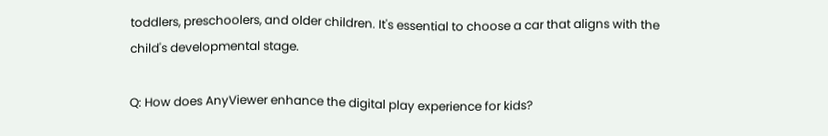toddlers, preschoolers, and older children. It's essential to choose a car that aligns with the child's developmental stage.

Q: How does AnyViewer enhance the digital play experience for kids?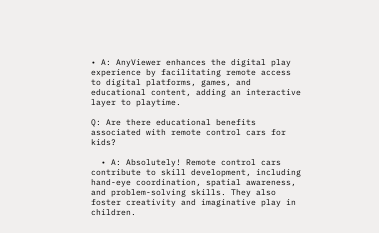• A: AnyViewer enhances the digital play experience by facilitating remote access to digital platforms, games, and educational content, adding an interactive layer to playtime.

Q: Are there educational benefits associated with remote control cars for kids?

  • A: Absolutely! Remote control cars contribute to skill development, including hand-eye coordination, spatial awareness, and problem-solving skills. They also foster creativity and imaginative play in children.